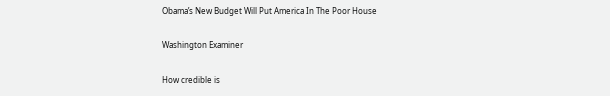Obama’s New Budget Will Put America In The Poor House

Washington Examiner

How credible is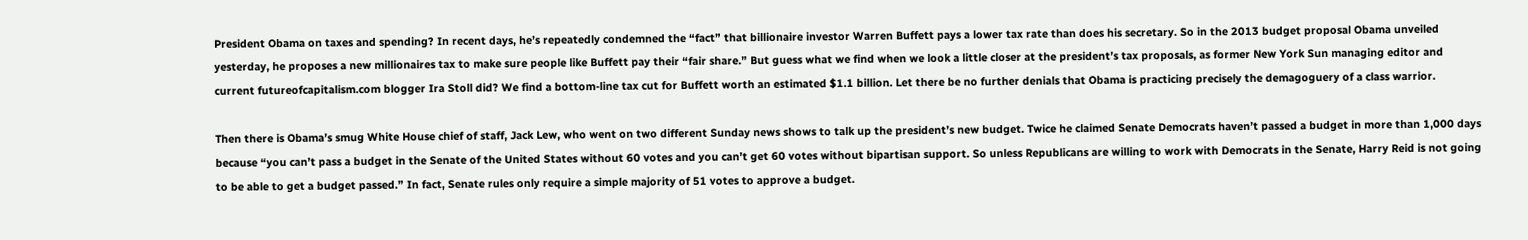President Obama on taxes and spending? In recent days, he’s repeatedly condemned the “fact” that billionaire investor Warren Buffett pays a lower tax rate than does his secretary. So in the 2013 budget proposal Obama unveiled yesterday, he proposes a new millionaires tax to make sure people like Buffett pay their “fair share.” But guess what we find when we look a little closer at the president’s tax proposals, as former New York Sun managing editor and current futureofcapitalism.com blogger Ira Stoll did? We find a bottom-line tax cut for Buffett worth an estimated $1.1 billion. Let there be no further denials that Obama is practicing precisely the demagoguery of a class warrior.

Then there is Obama’s smug White House chief of staff, Jack Lew, who went on two different Sunday news shows to talk up the president’s new budget. Twice he claimed Senate Democrats haven’t passed a budget in more than 1,000 days because “you can’t pass a budget in the Senate of the United States without 60 votes and you can’t get 60 votes without bipartisan support. So unless Republicans are willing to work with Democrats in the Senate, Harry Reid is not going to be able to get a budget passed.” In fact, Senate rules only require a simple majority of 51 votes to approve a budget.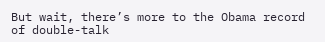But wait, there’s more to the Obama record of double-talk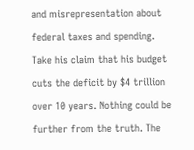and misrepresentation about federal taxes and spending. Take his claim that his budget cuts the deficit by $4 trillion over 10 years. Nothing could be further from the truth. The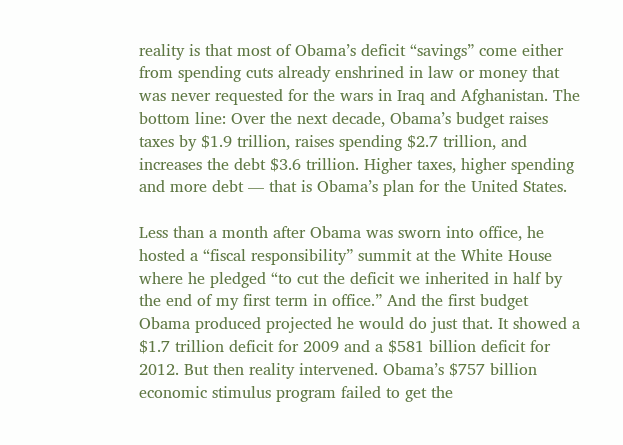reality is that most of Obama’s deficit “savings” come either from spending cuts already enshrined in law or money that was never requested for the wars in Iraq and Afghanistan. The bottom line: Over the next decade, Obama’s budget raises taxes by $1.9 trillion, raises spending $2.7 trillion, and increases the debt $3.6 trillion. Higher taxes, higher spending and more debt — that is Obama’s plan for the United States.

Less than a month after Obama was sworn into office, he hosted a “fiscal responsibility” summit at the White House where he pledged “to cut the deficit we inherited in half by the end of my first term in office.” And the first budget Obama produced projected he would do just that. It showed a $1.7 trillion deficit for 2009 and a $581 billion deficit for 2012. But then reality intervened. Obama’s $757 billion economic stimulus program failed to get the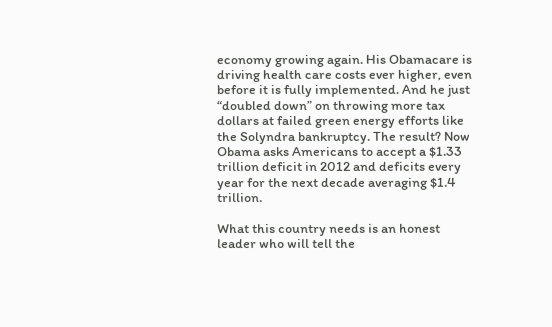economy growing again. His Obamacare is driving health care costs ever higher, even before it is fully implemented. And he just “doubled down” on throwing more tax dollars at failed green energy efforts like the Solyndra bankruptcy. The result? Now Obama asks Americans to accept a $1.33 trillion deficit in 2012 and deficits every year for the next decade averaging $1.4 trillion.

What this country needs is an honest leader who will tell the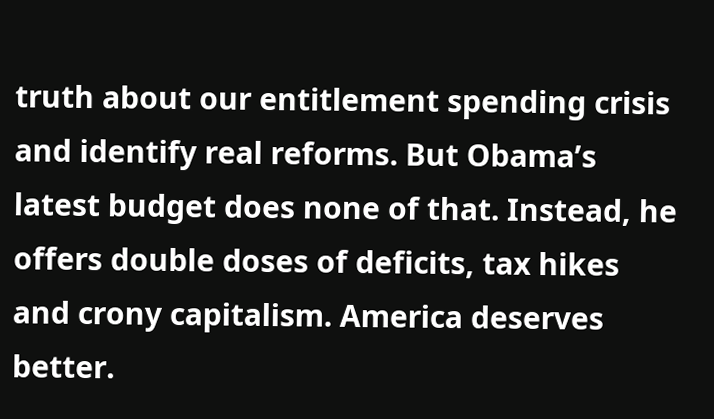truth about our entitlement spending crisis and identify real reforms. But Obama’s latest budget does none of that. Instead, he offers double doses of deficits, tax hikes and crony capitalism. America deserves better.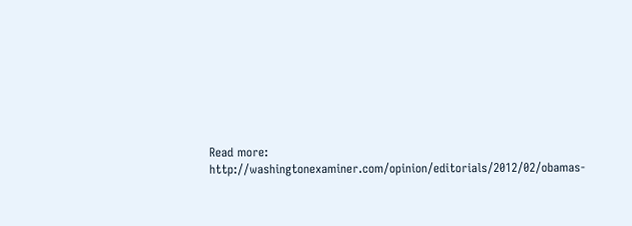Read more: http://washingtonexaminer.com/opinion/editorials/2012/02/obamas-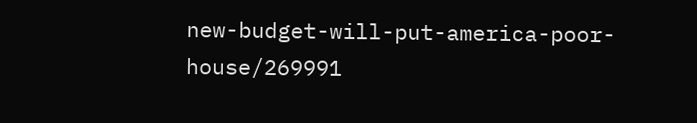new-budget-will-put-america-poor-house/269991